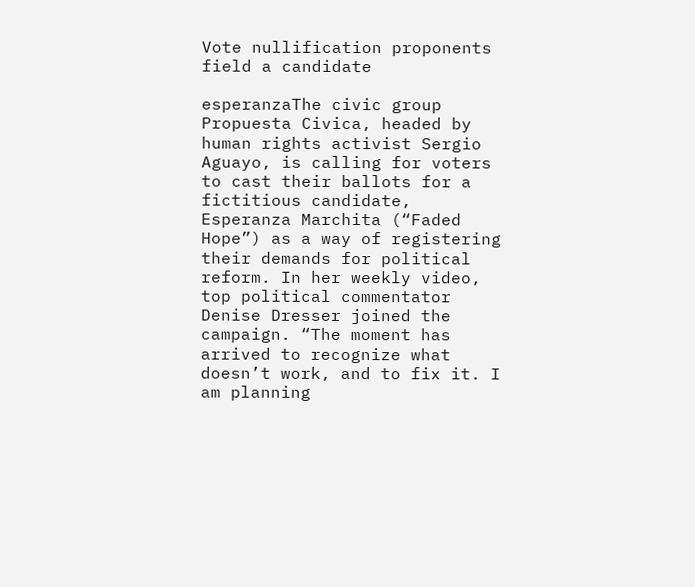Vote nullification proponents field a candidate

esperanzaThe civic group Propuesta Civica, headed by human rights activist Sergio Aguayo, is calling for voters to cast their ballots for a fictitious candidate, Esperanza Marchita (“Faded Hope”) as a way of registering their demands for political reform. In her weekly video, top political commentator Denise Dresser joined the campaign. “The moment has arrived to recognize what doesn’t work, and to fix it. I am planning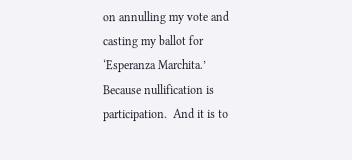on annulling my vote and casting my ballot for ‘Esperanza Marchita.’ Because nullification is participation.  And it is to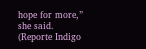hope for more,” she said.  (Reporte Indigo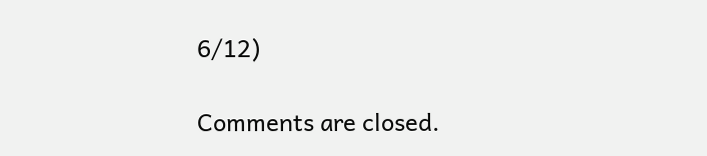6/12)

Comments are closed.